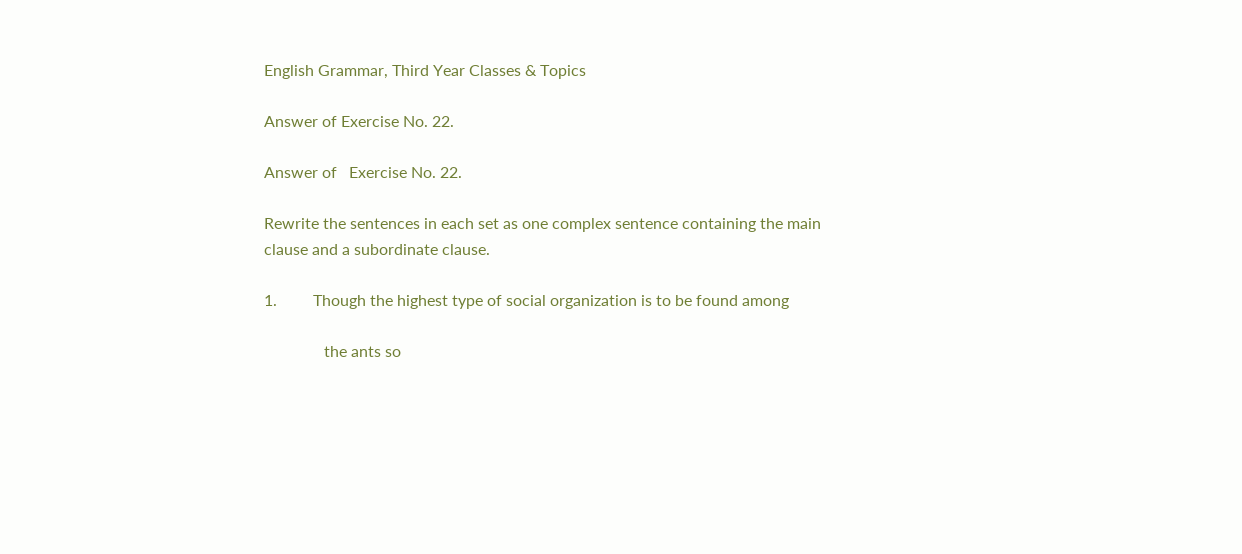English Grammar, Third Year Classes & Topics

Answer of Exercise No. 22.

Answer of   Exercise No. 22.

Rewrite the sentences in each set as one complex sentence containing the main clause and a subordinate clause.

1.         Though the highest type of social organization is to be found among

               the ants so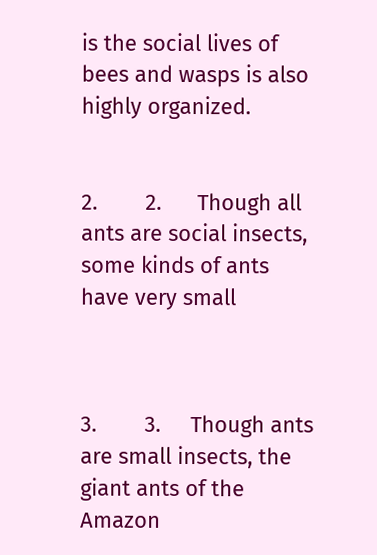is the social lives of bees and wasps is also highly organized.


2.        2.      Though all ants are social insects, some kinds of ants have very small



3.        3.     Though ants are small insects, the giant ants of the Amazon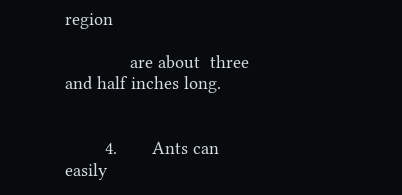region

             are about  three and half inches long.


        4.       Ants can easily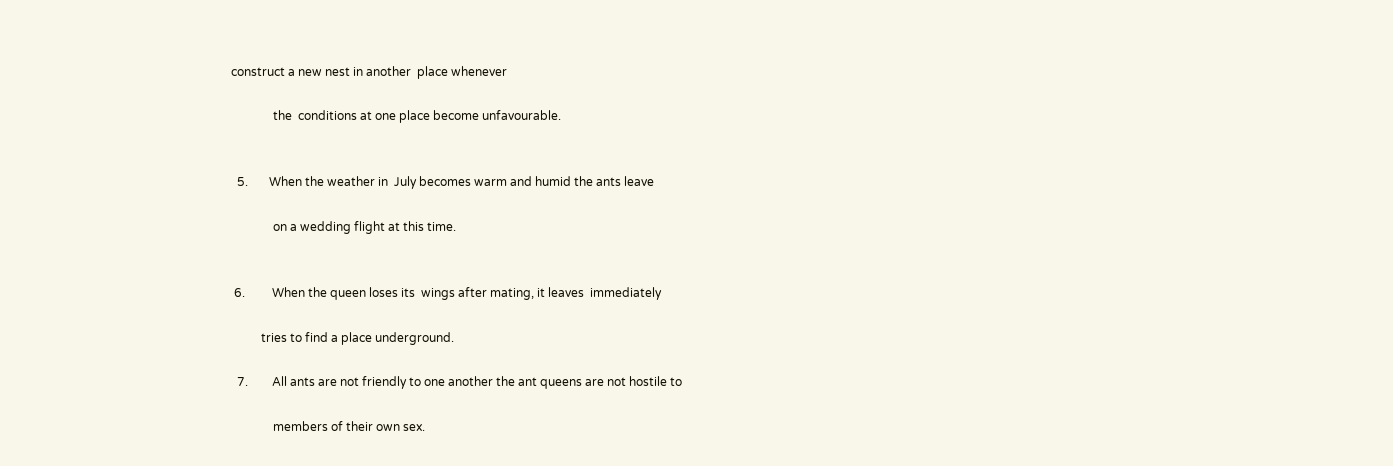construct a new nest in another  place whenever

              the  conditions at one place become unfavourable.


  5.       When the weather in  July becomes warm and humid the ants leave

              on a wedding flight at this time.


 6.         When the queen loses its  wings after mating, it leaves  immediately

          tries to find a place underground.

  7.        All ants are not friendly to one another the ant queens are not hostile to

              members of their own sex.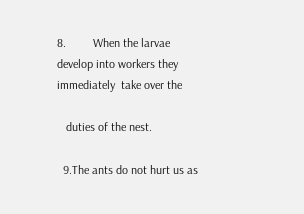8.         When the larvae develop into workers they immediately  take over the

   duties of the nest.

  9.The ants do not hurt us as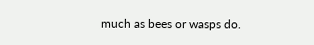much as bees or wasps do.